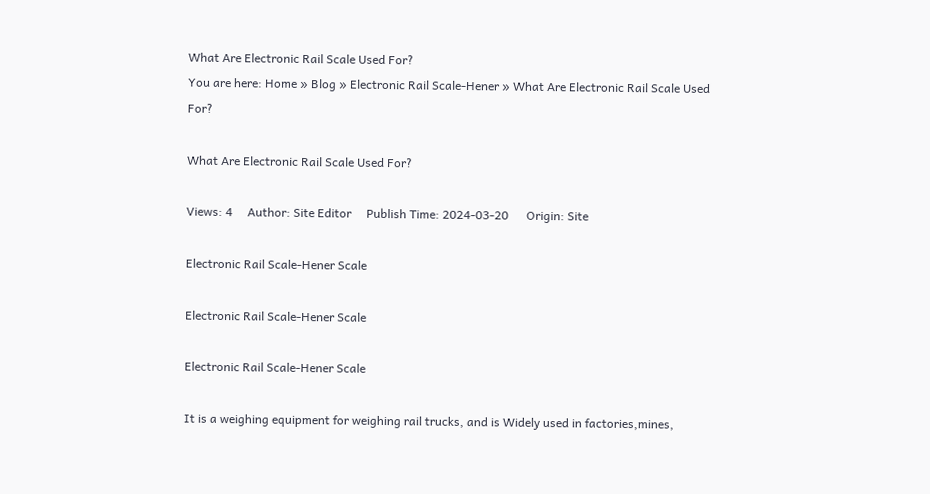What Are Electronic Rail Scale Used For?
You are here: Home » Blog » Electronic Rail Scale-Hener » What Are Electronic Rail Scale Used For?

What Are Electronic Rail Scale Used For?

Views: 4     Author: Site Editor     Publish Time: 2024-03-20      Origin: Site

Electronic Rail Scale-Hener Scale

Electronic Rail Scale-Hener Scale

Electronic Rail Scale-Hener Scale

It is a weighing equipment for weighing rail trucks, and is Widely used in factories,mines,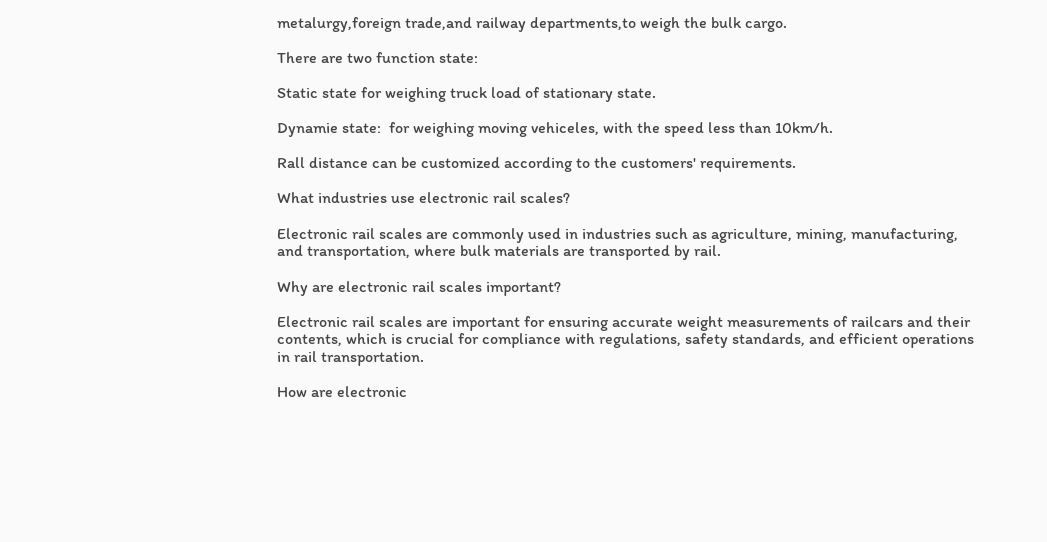metalurgy,foreign trade,and railway departments,to weigh the bulk cargo.

There are two function state:

Static state for weighing truck load of stationary state.

Dynamie state:  for weighing moving vehiceles, with the speed less than 10km/h.

Rall distance can be customized according to the customers' requirements.

What industries use electronic rail scales?

Electronic rail scales are commonly used in industries such as agriculture, mining, manufacturing, and transportation, where bulk materials are transported by rail.

Why are electronic rail scales important?

Electronic rail scales are important for ensuring accurate weight measurements of railcars and their contents, which is crucial for compliance with regulations, safety standards, and efficient operations in rail transportation.

How are electronic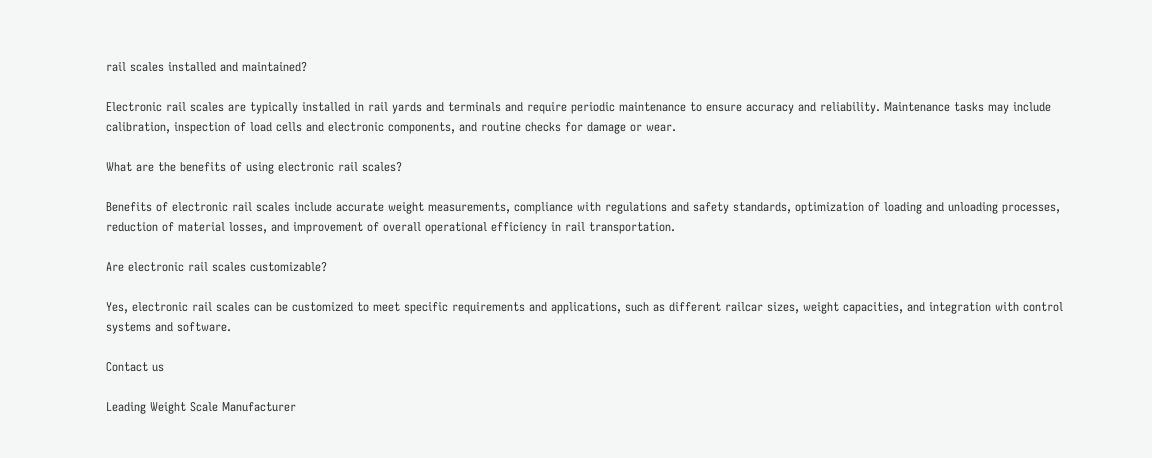rail scales installed and maintained?

Electronic rail scales are typically installed in rail yards and terminals and require periodic maintenance to ensure accuracy and reliability. Maintenance tasks may include calibration, inspection of load cells and electronic components, and routine checks for damage or wear.

What are the benefits of using electronic rail scales?

Benefits of electronic rail scales include accurate weight measurements, compliance with regulations and safety standards, optimization of loading and unloading processes, reduction of material losses, and improvement of overall operational efficiency in rail transportation.

Are electronic rail scales customizable?

Yes, electronic rail scales can be customized to meet specific requirements and applications, such as different railcar sizes, weight capacities, and integration with control systems and software.

Contact us

Leading Weight Scale Manufacturer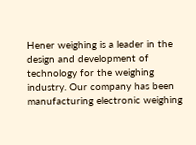Hener weighing is a leader in the design and development of technology for the weighing industry. Our company has been manufacturing electronic weighing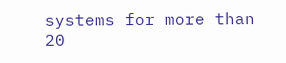systems for more than 20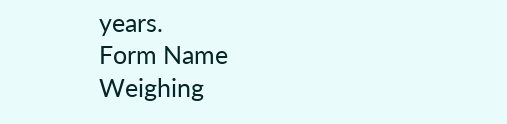years.
Form Name
Weighing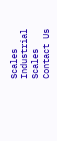Scales
Industrial Scales
Contact Us